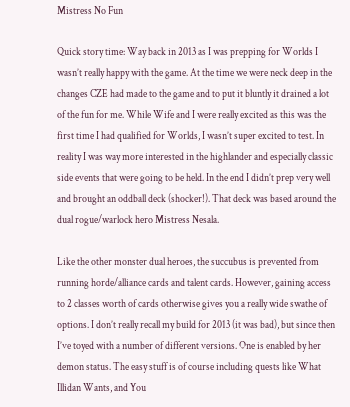Mistress No Fun

Quick story time: Way back in 2013 as I was prepping for Worlds I wasn’t really happy with the game. At the time we were neck deep in the changes CZE had made to the game and to put it bluntly it drained a lot of the fun for me. While Wife and I were really excited as this was the first time I had qualified for Worlds, I wasn’t super excited to test. In reality I was way more interested in the highlander and especially classic side events that were going to be held. In the end I didn’t prep very well and brought an oddball deck (shocker!). That deck was based around the dual rogue/warlock hero Mistress Nesala.

Like the other monster dual heroes, the succubus is prevented from running horde/alliance cards and talent cards. However, gaining access to 2 classes worth of cards otherwise gives you a really wide swathe of options. I don’t really recall my build for 2013 (it was bad), but since then I’ve toyed with a number of different versions. One is enabled by her demon status. The easy stuff is of course including quests like What Illidan Wants, and You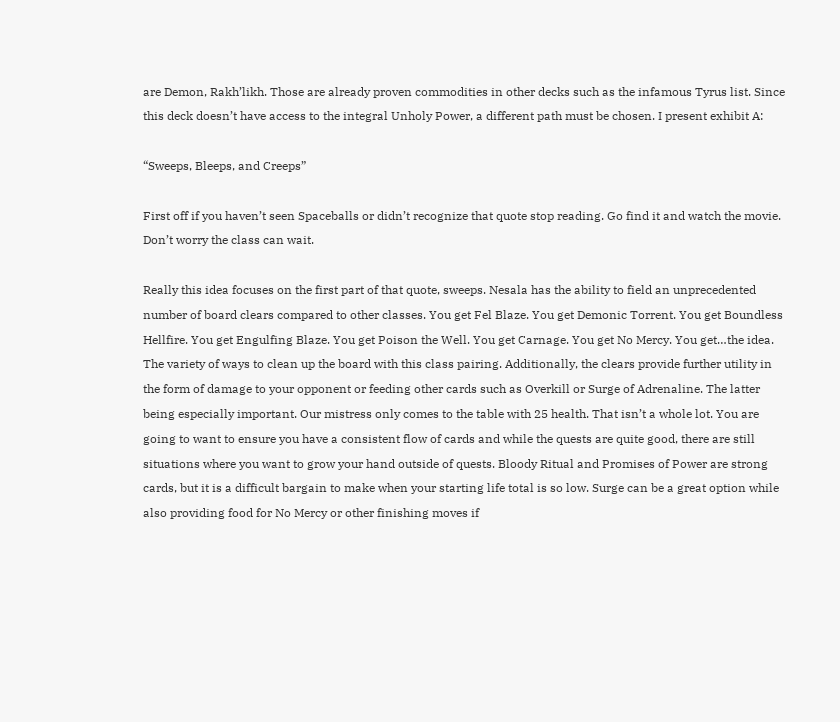are Demon, Rakh’likh. Those are already proven commodities in other decks such as the infamous Tyrus list. Since this deck doesn’t have access to the integral Unholy Power, a different path must be chosen. I present exhibit A:

“Sweeps, Bleeps, and Creeps”

First off if you haven’t seen Spaceballs or didn’t recognize that quote stop reading. Go find it and watch the movie. Don’t worry the class can wait.

Really this idea focuses on the first part of that quote, sweeps. Nesala has the ability to field an unprecedented number of board clears compared to other classes. You get Fel Blaze. You get Demonic Torrent. You get Boundless Hellfire. You get Engulfing Blaze. You get Poison the Well. You get Carnage. You get No Mercy. You get…the idea. The variety of ways to clean up the board with this class pairing. Additionally, the clears provide further utility in the form of damage to your opponent or feeding other cards such as Overkill or Surge of Adrenaline. The latter being especially important. Our mistress only comes to the table with 25 health. That isn’t a whole lot. You are going to want to ensure you have a consistent flow of cards and while the quests are quite good, there are still situations where you want to grow your hand outside of quests. Bloody Ritual and Promises of Power are strong cards, but it is a difficult bargain to make when your starting life total is so low. Surge can be a great option while also providing food for No Mercy or other finishing moves if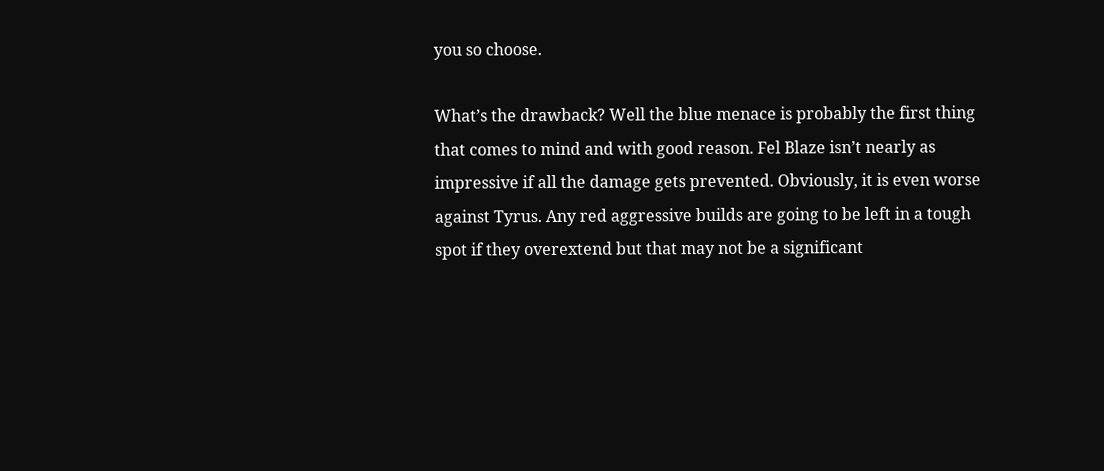you so choose.

What’s the drawback? Well the blue menace is probably the first thing that comes to mind and with good reason. Fel Blaze isn’t nearly as impressive if all the damage gets prevented. Obviously, it is even worse against Tyrus. Any red aggressive builds are going to be left in a tough spot if they overextend but that may not be a significant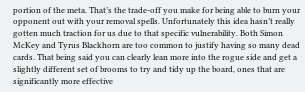portion of the meta. That’s the trade-off you make for being able to burn your opponent out with your removal spells. Unfortunately this idea hasn’t really gotten much traction for us due to that specific vulnerability. Both Simon McKey and Tyrus Blackhorn are too common to justify having so many dead cards. That being said you can clearly lean more into the rogue side and get a slightly different set of brooms to try and tidy up the board, ones that are significantly more effective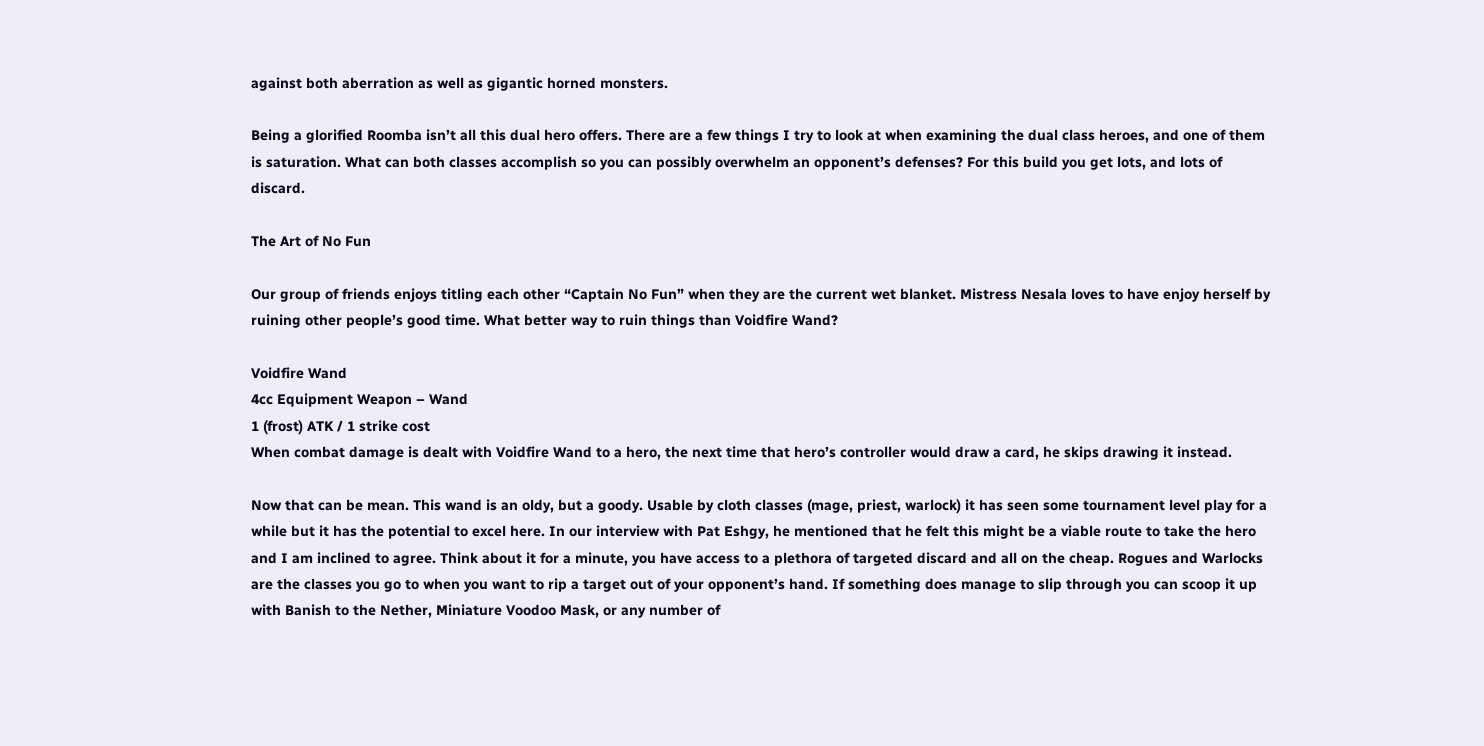against both aberration as well as gigantic horned monsters.

Being a glorified Roomba isn’t all this dual hero offers. There are a few things I try to look at when examining the dual class heroes, and one of them is saturation. What can both classes accomplish so you can possibly overwhelm an opponent’s defenses? For this build you get lots, and lots of discard.

The Art of No Fun

Our group of friends enjoys titling each other “Captain No Fun” when they are the current wet blanket. Mistress Nesala loves to have enjoy herself by ruining other people’s good time. What better way to ruin things than Voidfire Wand?

Voidfire Wand
4cc Equipment Weapon – Wand
1 (frost) ATK / 1 strike cost
When combat damage is dealt with Voidfire Wand to a hero, the next time that hero’s controller would draw a card, he skips drawing it instead.

Now that can be mean. This wand is an oldy, but a goody. Usable by cloth classes (mage, priest, warlock) it has seen some tournament level play for a while but it has the potential to excel here. In our interview with Pat Eshgy, he mentioned that he felt this might be a viable route to take the hero and I am inclined to agree. Think about it for a minute, you have access to a plethora of targeted discard and all on the cheap. Rogues and Warlocks are the classes you go to when you want to rip a target out of your opponent’s hand. If something does manage to slip through you can scoop it up with Banish to the Nether, Miniature Voodoo Mask, or any number of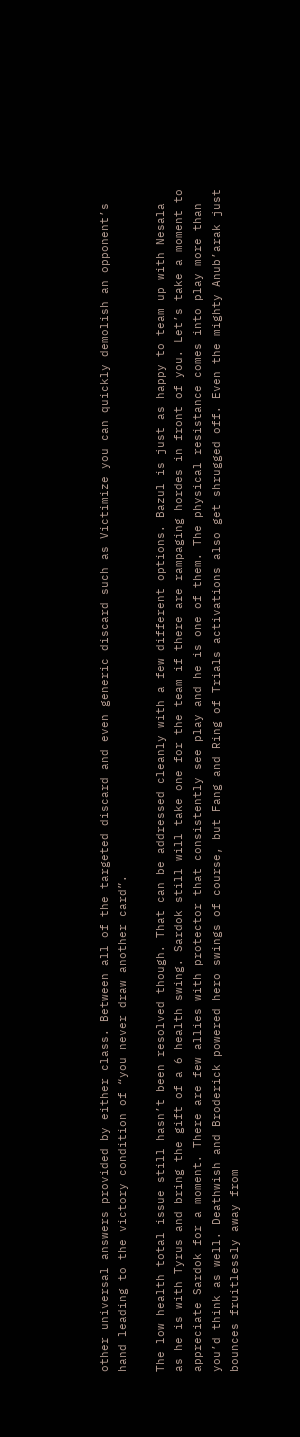other universal answers provided by either class. Between all of the targeted discard and even generic discard such as Victimize you can quickly demolish an opponent’s hand leading to the victory condition of “you never draw another card”.

The low health total issue still hasn’t been resolved though. That can be addressed cleanly with a few different options. Bazul is just as happy to team up with Nesala as he is with Tyrus and bring the gift of a 6 health swing. Sardok still will take one for the team if there are rampaging hordes in front of you. Let’s take a moment to appreciate Sardok for a moment. There are few allies with protector that consistently see play and he is one of them. The physical resistance comes into play more than you’d think as well. Deathwish and Broderick powered hero swings of course, but Fang and Ring of Trials activations also get shrugged off. Even the mighty Anub’arak just bounces fruitlessly away from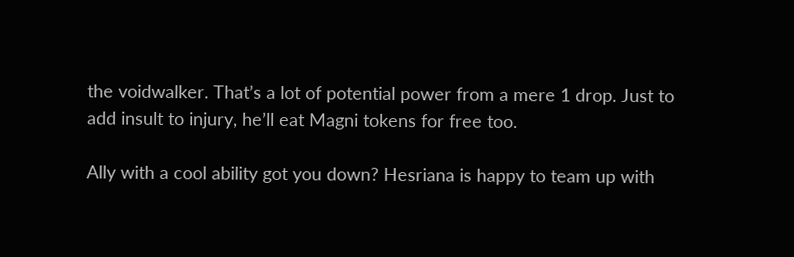the voidwalker. That’s a lot of potential power from a mere 1 drop. Just to add insult to injury, he’ll eat Magni tokens for free too.

Ally with a cool ability got you down? Hesriana is happy to team up with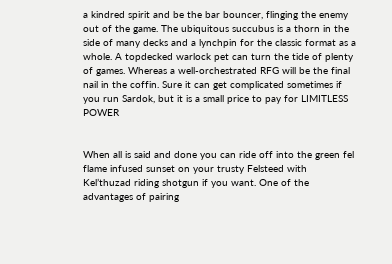a kindred spirit and be the bar bouncer, flinging the enemy out of the game. The ubiquitous succubus is a thorn in the side of many decks and a lynchpin for the classic format as a whole. A topdecked warlock pet can turn the tide of plenty of games. Whereas a well-orchestrated RFG will be the final nail in the coffin. Sure it can get complicated sometimes if you run Sardok, but it is a small price to pay for LIMITLESS POWER


When all is said and done you can ride off into the green fel flame infused sunset on your trusty Felsteed with Kel’thuzad riding shotgun if you want. One of the advantages of pairing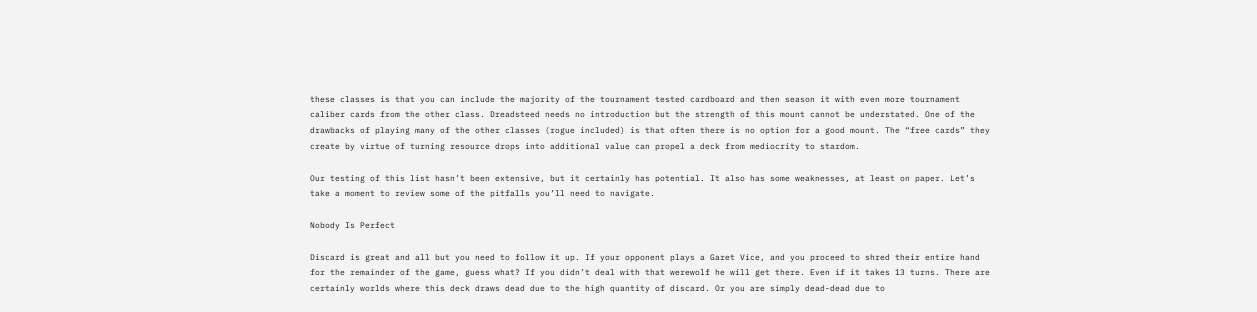these classes is that you can include the majority of the tournament tested cardboard and then season it with even more tournament caliber cards from the other class. Dreadsteed needs no introduction but the strength of this mount cannot be understated. One of the drawbacks of playing many of the other classes (rogue included) is that often there is no option for a good mount. The “free cards” they create by virtue of turning resource drops into additional value can propel a deck from mediocrity to stardom.

Our testing of this list hasn’t been extensive, but it certainly has potential. It also has some weaknesses, at least on paper. Let’s take a moment to review some of the pitfalls you’ll need to navigate.

Nobody Is Perfect

Discard is great and all but you need to follow it up. If your opponent plays a Garet Vice, and you proceed to shred their entire hand for the remainder of the game, guess what? If you didn’t deal with that werewolf he will get there. Even if it takes 13 turns. There are certainly worlds where this deck draws dead due to the high quantity of discard. Or you are simply dead-dead due to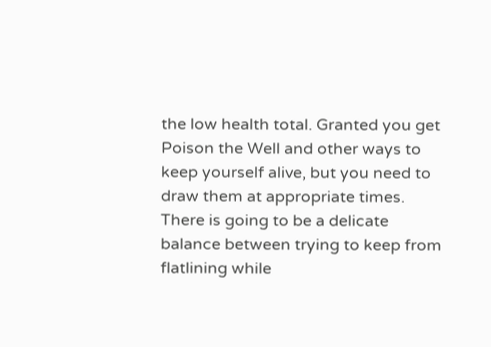the low health total. Granted you get Poison the Well and other ways to keep yourself alive, but you need to draw them at appropriate times. There is going to be a delicate balance between trying to keep from flatlining while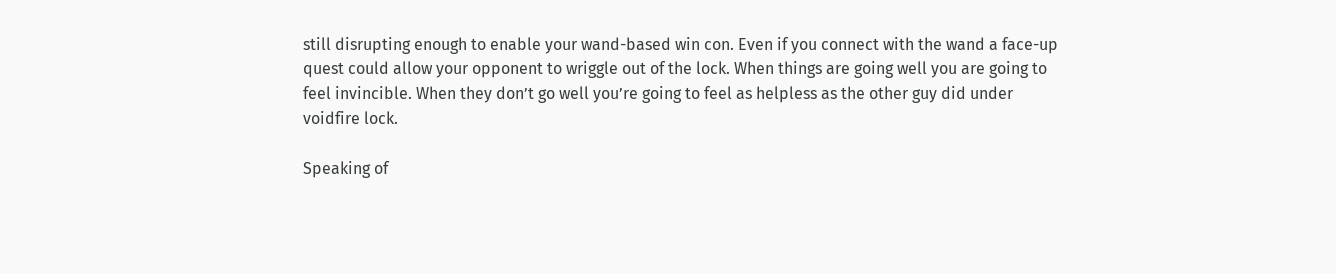still disrupting enough to enable your wand-based win con. Even if you connect with the wand a face-up quest could allow your opponent to wriggle out of the lock. When things are going well you are going to feel invincible. When they don’t go well you’re going to feel as helpless as the other guy did under voidfire lock.

Speaking of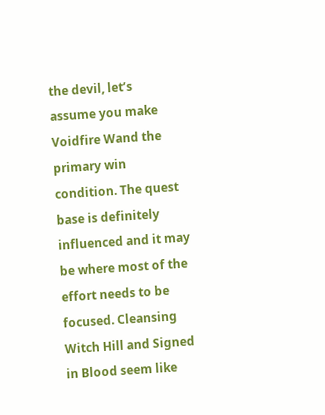the devil, let’s assume you make Voidfire Wand the primary win condition. The quest base is definitely influenced and it may be where most of the effort needs to be focused. Cleansing Witch Hill and Signed in Blood seem like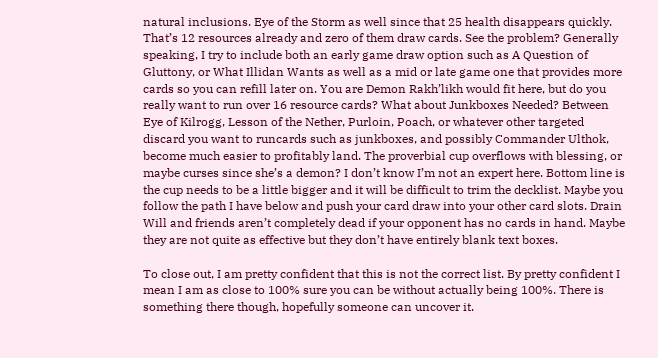natural inclusions. Eye of the Storm as well since that 25 health disappears quickly. That’s 12 resources already and zero of them draw cards. See the problem? Generally speaking, I try to include both an early game draw option such as A Question of Gluttony, or What Illidan Wants as well as a mid or late game one that provides more cards so you can refill later on. You are Demon Rakh’likh would fit here, but do you really want to run over 16 resource cards? What about Junkboxes Needed? Between Eye of Kilrogg, Lesson of the Nether, Purloin, Poach, or whatever other targeted discard you want to runcards such as junkboxes, and possibly Commander Ulthok, become much easier to profitably land. The proverbial cup overflows with blessing, or maybe curses since she’s a demon? I don’t know I’m not an expert here. Bottom line is the cup needs to be a little bigger and it will be difficult to trim the decklist. Maybe you follow the path I have below and push your card draw into your other card slots. Drain Will and friends aren’t completely dead if your opponent has no cards in hand. Maybe they are not quite as effective but they don’t have entirely blank text boxes.

To close out, I am pretty confident that this is not the correct list. By pretty confident I mean I am as close to 100% sure you can be without actually being 100%. There is something there though, hopefully someone can uncover it.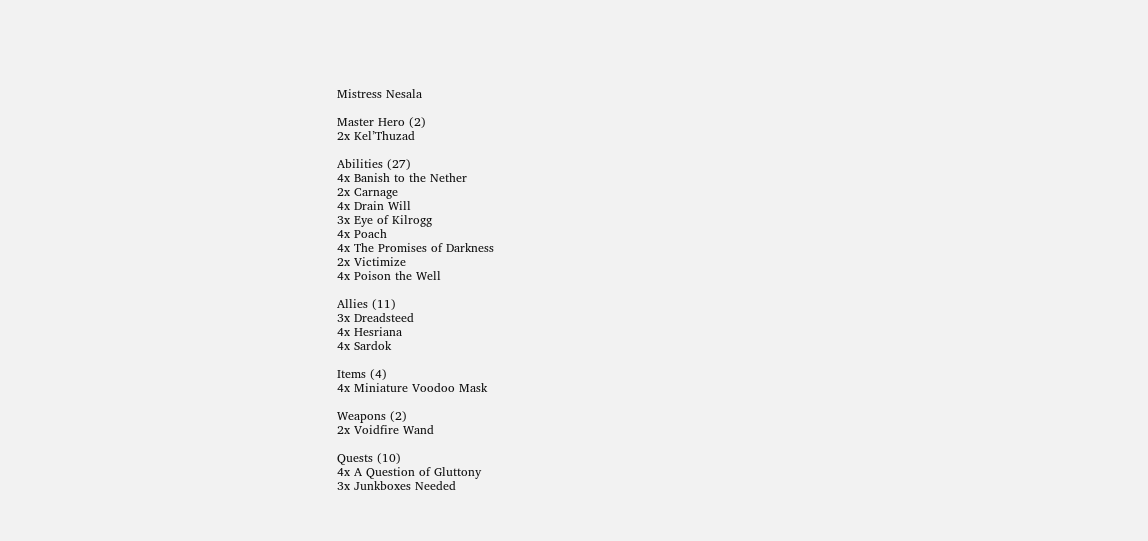Mistress Nesala

Master Hero (2)
2x Kel’Thuzad

Abilities (27)
4x Banish to the Nether
2x Carnage
4x Drain Will
3x Eye of Kilrogg
4x Poach
4x The Promises of Darkness
2x Victimize
4x Poison the Well

Allies (11)
3x Dreadsteed
4x Hesriana
4x Sardok

Items (4)
4x Miniature Voodoo Mask

Weapons (2)
2x Voidfire Wand

Quests (10)
4x A Question of Gluttony
3x Junkboxes Needed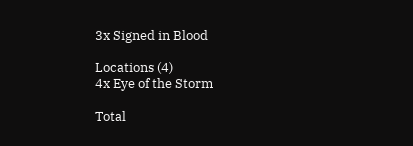3x Signed in Blood

Locations (4)
4x Eye of the Storm

Total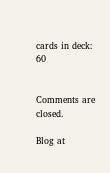cards in deck: 60


Comments are closed.

Blog at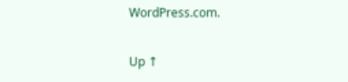WordPress.com.

Up ↑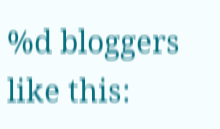%d bloggers like this: